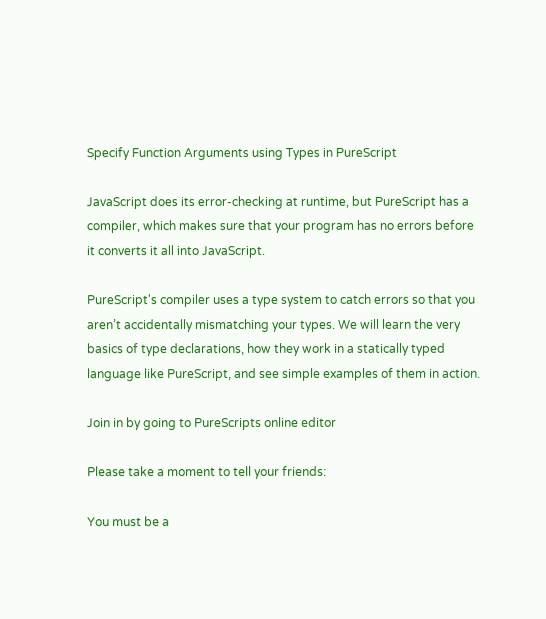Specify Function Arguments using Types in PureScript

JavaScript does its error-checking at runtime, but PureScript has a compiler, which makes sure that your program has no errors before it converts it all into JavaScript.

PureScript's compiler uses a type system to catch errors so that you aren’t accidentally mismatching your types. We will learn the very basics of type declarations, how they work in a statically typed language like PureScript, and see simple examples of them in action.

Join in by going to PureScripts online editor

Please take a moment to tell your friends:

You must be a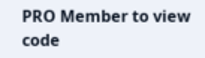PRO Member to view code